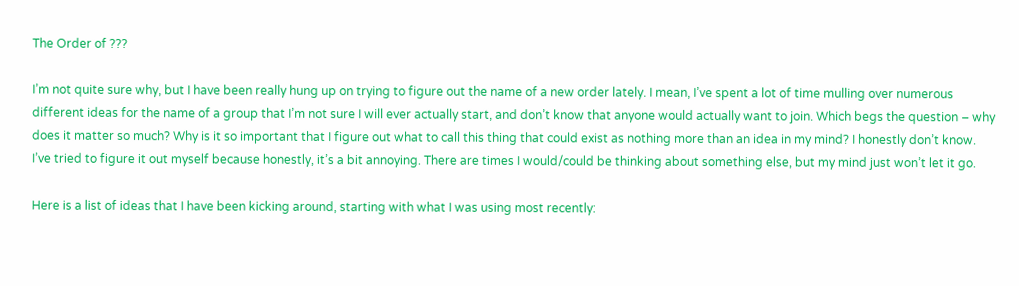The Order of ???

I’m not quite sure why, but I have been really hung up on trying to figure out the name of a new order lately. I mean, I’ve spent a lot of time mulling over numerous different ideas for the name of a group that I’m not sure I will ever actually start, and don’t know that anyone would actually want to join. Which begs the question – why does it matter so much? Why is it so important that I figure out what to call this thing that could exist as nothing more than an idea in my mind? I honestly don’t know. I’ve tried to figure it out myself because honestly, it’s a bit annoying. There are times I would/could be thinking about something else, but my mind just won’t let it go.

Here is a list of ideas that I have been kicking around, starting with what I was using most recently: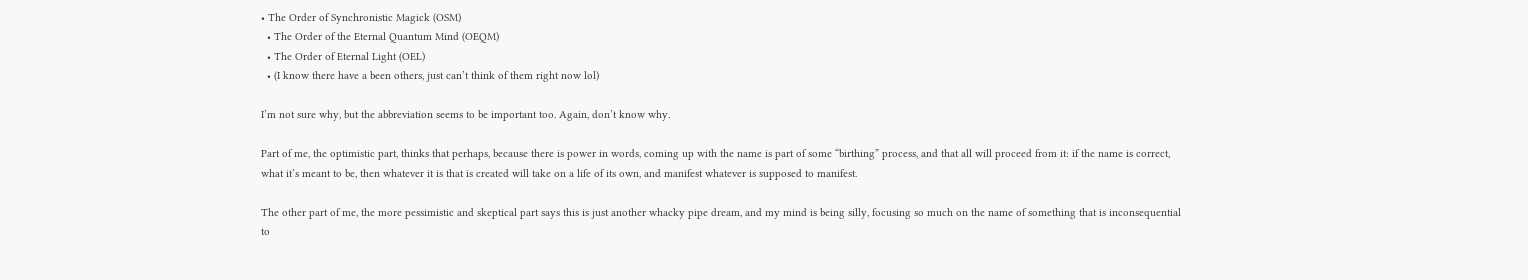• The Order of Synchronistic Magick (OSM)
  • The Order of the Eternal Quantum Mind (OEQM)
  • The Order of Eternal Light (OEL)
  • (I know there have a been others, just can’t think of them right now lol)

I’m not sure why, but the abbreviation seems to be important too. Again, don’t know why.

Part of me, the optimistic part, thinks that perhaps, because there is power in words, coming up with the name is part of some “birthing” process, and that all will proceed from it: if the name is correct, what it’s meant to be, then whatever it is that is created will take on a life of its own, and manifest whatever is supposed to manifest.

The other part of me, the more pessimistic and skeptical part says this is just another whacky pipe dream, and my mind is being silly, focusing so much on the name of something that is inconsequential to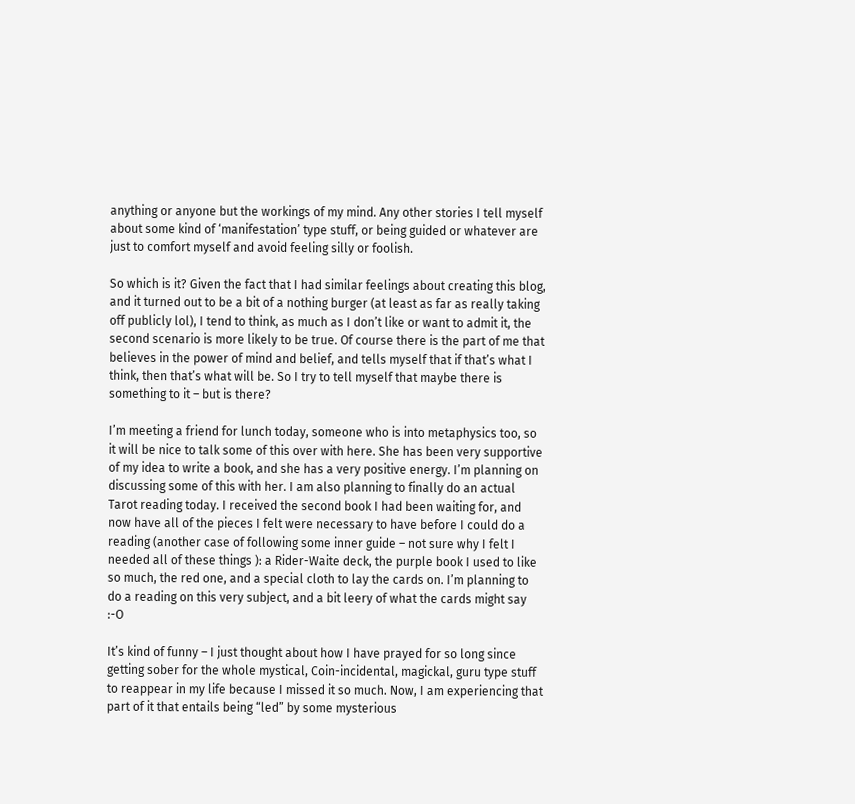anything or anyone but the workings of my mind. Any other stories I tell myself about some kind of ‘manifestation’ type stuff, or being guided or whatever are just to comfort myself and avoid feeling silly or foolish.

So which is it? Given the fact that I had similar feelings about creating this blog, and it turned out to be a bit of a nothing burger (at least as far as really taking off publicly lol), I tend to think, as much as I don’t like or want to admit it, the second scenario is more likely to be true. Of course there is the part of me that believes in the power of mind and belief, and tells myself that if that’s what I think, then that’s what will be. So I try to tell myself that maybe there is something to it – but is there?

I’m meeting a friend for lunch today, someone who is into metaphysics too, so it will be nice to talk some of this over with here. She has been very supportive of my idea to write a book, and she has a very positive energy. I’m planning on discussing some of this with her. I am also planning to finally do an actual Tarot reading today. I received the second book I had been waiting for, and now have all of the pieces I felt were necessary to have before I could do a reading (another case of following some inner guide – not sure why I felt I needed all of these things ): a Rider-Waite deck, the purple book I used to like so much, the red one, and a special cloth to lay the cards on. I’m planning to do a reading on this very subject, and a bit leery of what the cards might say :-O

It’s kind of funny – I just thought about how I have prayed for so long since getting sober for the whole mystical, Coin-incidental, magickal, guru type stuff to reappear in my life because I missed it so much. Now, I am experiencing that part of it that entails being “led” by some mysterious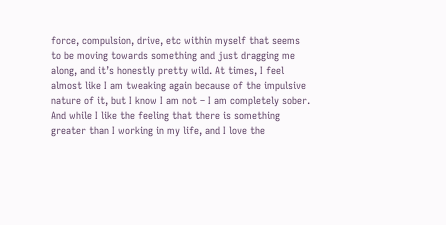force, compulsion, drive, etc within myself that seems to be moving towards something and just dragging me along, and it’s honestly pretty wild. At times, I feel almost like I am tweaking again because of the impulsive nature of it, but I know I am not – I am completely sober. And while I like the feeling that there is something greater than I working in my life, and I love the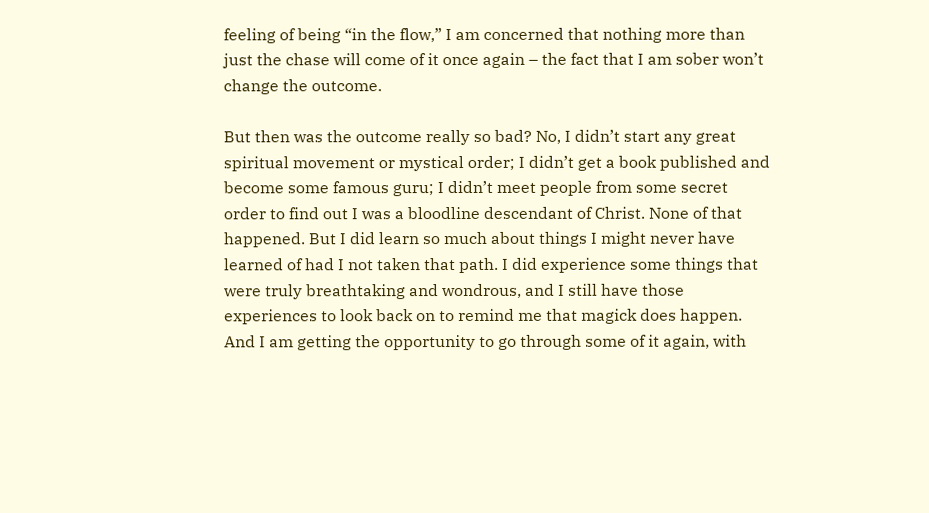feeling of being “in the flow,” I am concerned that nothing more than just the chase will come of it once again – the fact that I am sober won’t change the outcome.

But then was the outcome really so bad? No, I didn’t start any great spiritual movement or mystical order; I didn’t get a book published and become some famous guru; I didn’t meet people from some secret order to find out I was a bloodline descendant of Christ. None of that happened. But I did learn so much about things I might never have learned of had I not taken that path. I did experience some things that were truly breathtaking and wondrous, and I still have those experiences to look back on to remind me that magick does happen. And I am getting the opportunity to go through some of it again, with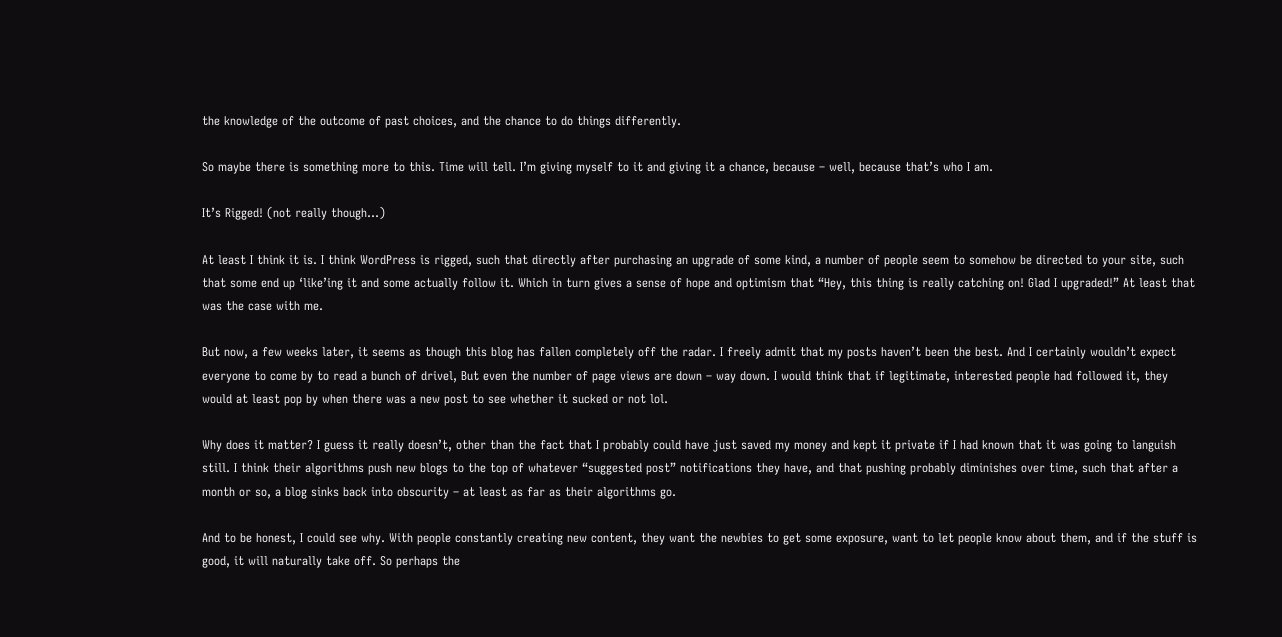the knowledge of the outcome of past choices, and the chance to do things differently.

So maybe there is something more to this. Time will tell. I’m giving myself to it and giving it a chance, because – well, because that’s who I am.

It’s Rigged! (not really though…)

At least I think it is. I think WordPress is rigged, such that directly after purchasing an upgrade of some kind, a number of people seem to somehow be directed to your site, such that some end up ‘like’ing it and some actually follow it. Which in turn gives a sense of hope and optimism that “Hey, this thing is really catching on! Glad I upgraded!” At least that was the case with me.

But now, a few weeks later, it seems as though this blog has fallen completely off the radar. I freely admit that my posts haven’t been the best. And I certainly wouldn’t expect everyone to come by to read a bunch of drivel, But even the number of page views are down – way down. I would think that if legitimate, interested people had followed it, they would at least pop by when there was a new post to see whether it sucked or not lol.

Why does it matter? I guess it really doesn’t, other than the fact that I probably could have just saved my money and kept it private if I had known that it was going to languish still. I think their algorithms push new blogs to the top of whatever “suggested post” notifications they have, and that pushing probably diminishes over time, such that after a month or so, a blog sinks back into obscurity – at least as far as their algorithms go.

And to be honest, I could see why. With people constantly creating new content, they want the newbies to get some exposure, want to let people know about them, and if the stuff is good, it will naturally take off. So perhaps the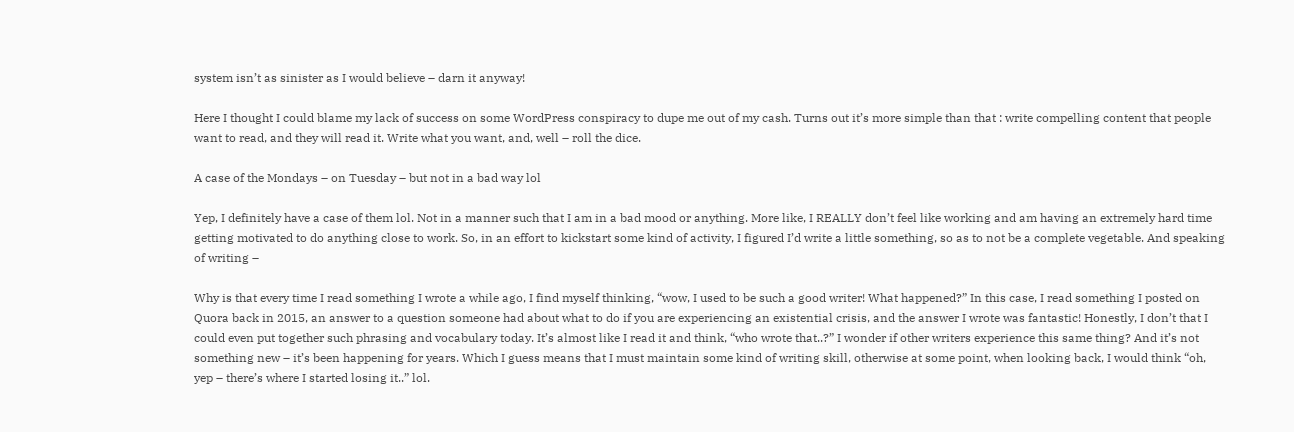system isn’t as sinister as I would believe – darn it anyway!

Here I thought I could blame my lack of success on some WordPress conspiracy to dupe me out of my cash. Turns out it’s more simple than that : write compelling content that people want to read, and they will read it. Write what you want, and, well – roll the dice.

A case of the Mondays – on Tuesday – but not in a bad way lol

Yep, I definitely have a case of them lol. Not in a manner such that I am in a bad mood or anything. More like, I REALLY don’t feel like working and am having an extremely hard time getting motivated to do anything close to work. So, in an effort to kickstart some kind of activity, I figured I’d write a little something, so as to not be a complete vegetable. And speaking of writing –

Why is that every time I read something I wrote a while ago, I find myself thinking, “wow, I used to be such a good writer! What happened?” In this case, I read something I posted on Quora back in 2015, an answer to a question someone had about what to do if you are experiencing an existential crisis, and the answer I wrote was fantastic! Honestly, I don’t that I could even put together such phrasing and vocabulary today. It’s almost like I read it and think, “who wrote that..?” I wonder if other writers experience this same thing? And it’s not something new – it’s been happening for years. Which I guess means that I must maintain some kind of writing skill, otherwise at some point, when looking back, I would think “oh, yep – there’s where I started losing it..” lol.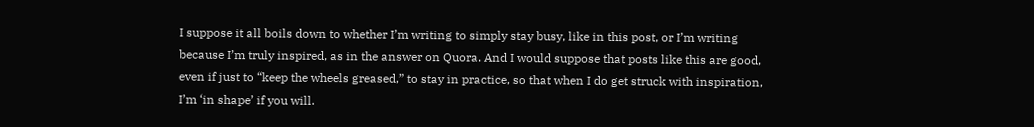I suppose it all boils down to whether I’m writing to simply stay busy, like in this post, or I’m writing because I’m truly inspired, as in the answer on Quora. And I would suppose that posts like this are good, even if just to “keep the wheels greased,” to stay in practice, so that when I do get struck with inspiration, I’m ‘in shape’ if you will.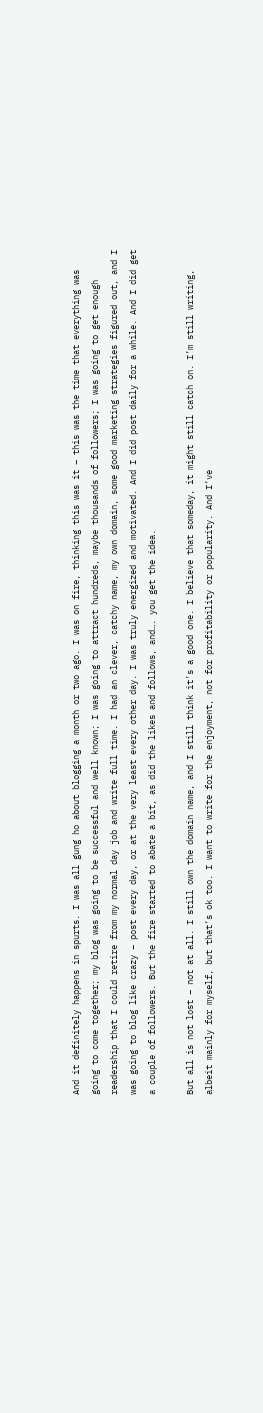And it definitely happens in spurts. I was all gung ho about blogging a month or two ago. I was on fire, thinking this was it – this was the time that everything was going to come together; my blog was going to be successful and well known; I was going to attract hundreds, maybe thousands of followers; I was going to get enough readership that I could retire from my normal day job and write full time. I had an clever, catchy name, my own domain, some good marketing strategies figured out, and I was going to blog like crazy – post every day, or at the very least every other day. I was truly energized and motivated. And I did post daily for a while. And I did get a couple of followers. But the fire started to abate a bit, as did the likes and follows, and…. you get the idea.

But all is not lost – not at all. I still own the domain name, and I still think it’s a good one. I believe that someday, it might still catch on. I’m still writing, albeit mainly for myself, but that’s ok too. I want to write for the enjoyment, not for profitability or popularity. And I’ve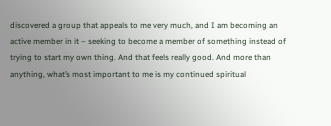discovered a group that appeals to me very much, and I am becoming an active member in it – seeking to become a member of something instead of trying to start my own thing. And that feels really good. And more than anything, what’s most important to me is my continued spiritual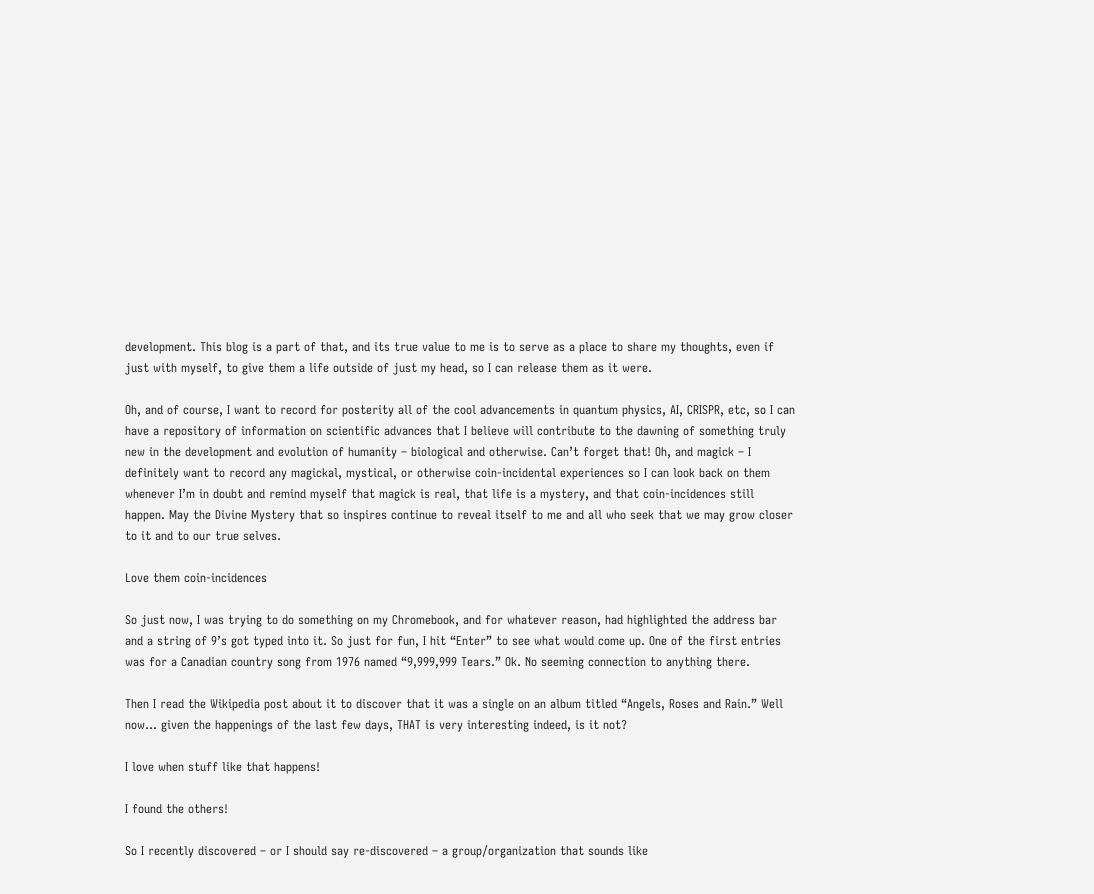development. This blog is a part of that, and its true value to me is to serve as a place to share my thoughts, even if just with myself, to give them a life outside of just my head, so I can release them as it were.

Oh, and of course, I want to record for posterity all of the cool advancements in quantum physics, AI, CRISPR, etc, so I can have a repository of information on scientific advances that I believe will contribute to the dawning of something truly new in the development and evolution of humanity – biological and otherwise. Can’t forget that! Oh, and magick – I definitely want to record any magickal, mystical, or otherwise coin-incidental experiences so I can look back on them whenever I’m in doubt and remind myself that magick is real, that life is a mystery, and that coin-incidences still happen. May the Divine Mystery that so inspires continue to reveal itself to me and all who seek that we may grow closer to it and to our true selves.

Love them coin-incidences

So just now, I was trying to do something on my Chromebook, and for whatever reason, had highlighted the address bar and a string of 9’s got typed into it. So just for fun, I hit “Enter” to see what would come up. One of the first entries was for a Canadian country song from 1976 named “9,999,999 Tears.” Ok. No seeming connection to anything there.

Then I read the Wikipedia post about it to discover that it was a single on an album titled “Angels, Roses and Rain.” Well now… given the happenings of the last few days, THAT is very interesting indeed, is it not?

I love when stuff like that happens!

I found the others!

So I recently discovered – or I should say re-discovered – a group/organization that sounds like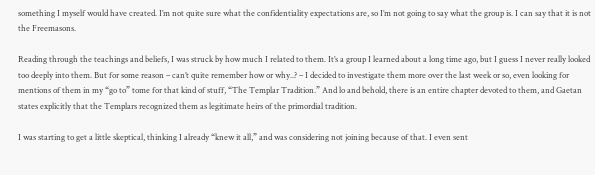something I myself would have created. I’m not quite sure what the confidentiality expectations are, so I’m not going to say what the group is. I can say that it is not the Freemasons.

Reading through the teachings and beliefs, I was struck by how much I related to them. It’s a group I learned about a long time ago, but I guess I never really looked too deeply into them. But for some reason – can’t quite remember how or why..? – I decided to investigate them more over the last week or so, even looking for mentions of them in my “go to” tome for that kind of stuff, “The Templar Tradition.” And lo and behold, there is an entire chapter devoted to them, and Gaetan states explicitly that the Templars recognized them as legitimate heirs of the primordial tradition.

I was starting to get a little skeptical, thinking I already “knew it all,” and was considering not joining because of that. I even sent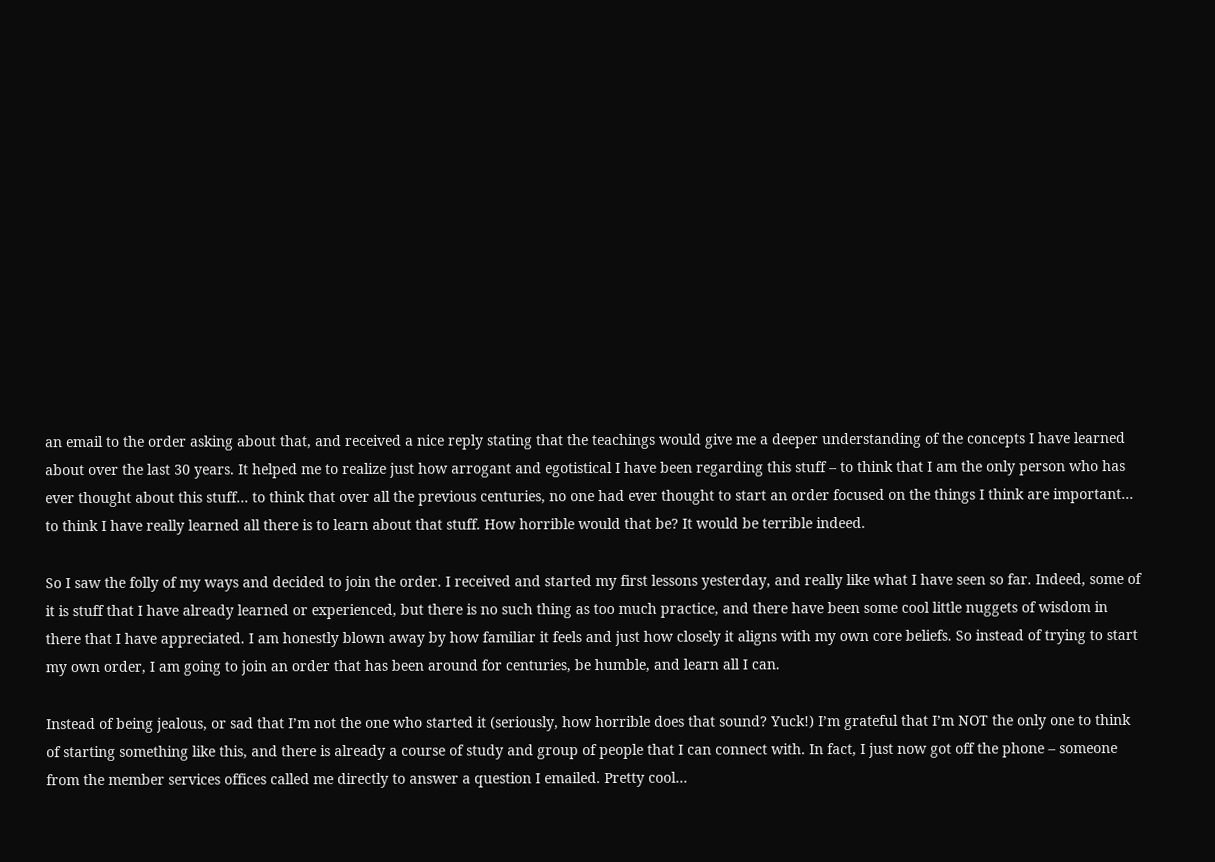an email to the order asking about that, and received a nice reply stating that the teachings would give me a deeper understanding of the concepts I have learned about over the last 30 years. It helped me to realize just how arrogant and egotistical I have been regarding this stuff – to think that I am the only person who has ever thought about this stuff… to think that over all the previous centuries, no one had ever thought to start an order focused on the things I think are important… to think I have really learned all there is to learn about that stuff. How horrible would that be? It would be terrible indeed.

So I saw the folly of my ways and decided to join the order. I received and started my first lessons yesterday, and really like what I have seen so far. Indeed, some of it is stuff that I have already learned or experienced, but there is no such thing as too much practice, and there have been some cool little nuggets of wisdom in there that I have appreciated. I am honestly blown away by how familiar it feels and just how closely it aligns with my own core beliefs. So instead of trying to start my own order, I am going to join an order that has been around for centuries, be humble, and learn all I can.

Instead of being jealous, or sad that I’m not the one who started it (seriously, how horrible does that sound? Yuck!) I’m grateful that I’m NOT the only one to think of starting something like this, and there is already a course of study and group of people that I can connect with. In fact, I just now got off the phone – someone from the member services offices called me directly to answer a question I emailed. Pretty cool…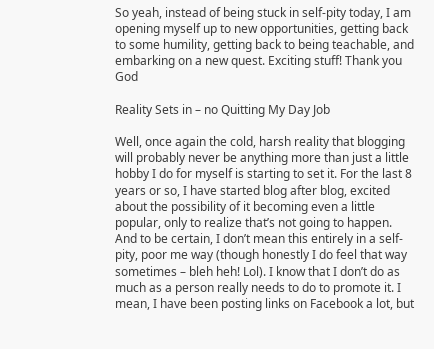So yeah, instead of being stuck in self-pity today, I am opening myself up to new opportunities, getting back to some humility, getting back to being teachable, and embarking on a new quest. Exciting stuff! Thank you God

Reality Sets in – no Quitting My Day Job

Well, once again the cold, harsh reality that blogging will probably never be anything more than just a little hobby I do for myself is starting to set it. For the last 8 years or so, I have started blog after blog, excited about the possibility of it becoming even a little popular, only to realize that’s not going to happen. And to be certain, I don’t mean this entirely in a self-pity, poor me way (though honestly I do feel that way sometimes – bleh heh! Lol). I know that I don’t do as much as a person really needs to do to promote it. I mean, I have been posting links on Facebook a lot, but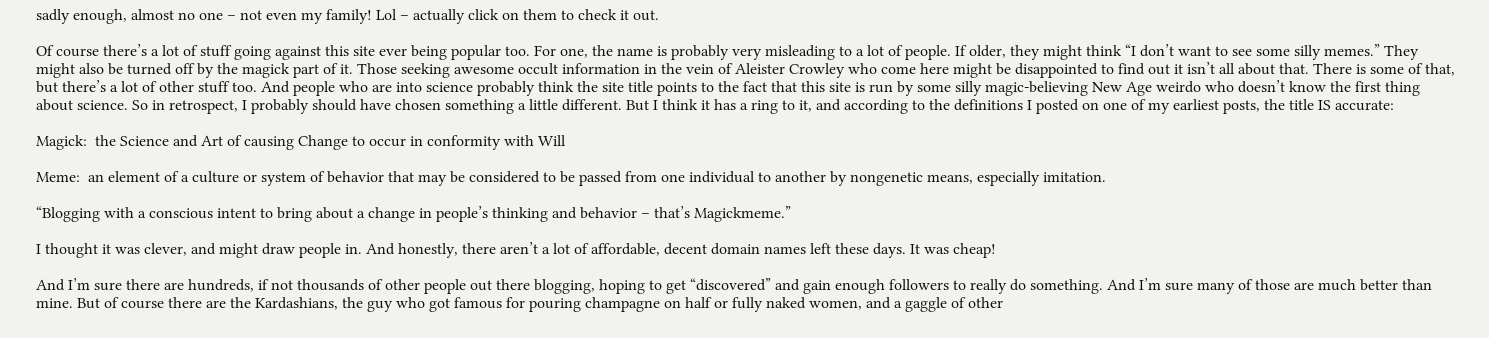sadly enough, almost no one – not even my family! Lol – actually click on them to check it out.

Of course there’s a lot of stuff going against this site ever being popular too. For one, the name is probably very misleading to a lot of people. If older, they might think “I don’t want to see some silly memes.” They might also be turned off by the magick part of it. Those seeking awesome occult information in the vein of Aleister Crowley who come here might be disappointed to find out it isn’t all about that. There is some of that, but there’s a lot of other stuff too. And people who are into science probably think the site title points to the fact that this site is run by some silly magic-believing New Age weirdo who doesn’t know the first thing about science. So in retrospect, I probably should have chosen something a little different. But I think it has a ring to it, and according to the definitions I posted on one of my earliest posts, the title IS accurate:

Magick:  the Science and Art of causing Change to occur in conformity with Will

Meme:  an element of a culture or system of behavior that may be considered to be passed from one individual to another by nongenetic means, especially imitation.

“Blogging with a conscious intent to bring about a change in people’s thinking and behavior – that’s Magickmeme.”

I thought it was clever, and might draw people in. And honestly, there aren’t a lot of affordable, decent domain names left these days. It was cheap!

And I’m sure there are hundreds, if not thousands of other people out there blogging, hoping to get “discovered” and gain enough followers to really do something. And I’m sure many of those are much better than mine. But of course there are the Kardashians, the guy who got famous for pouring champagne on half or fully naked women, and a gaggle of other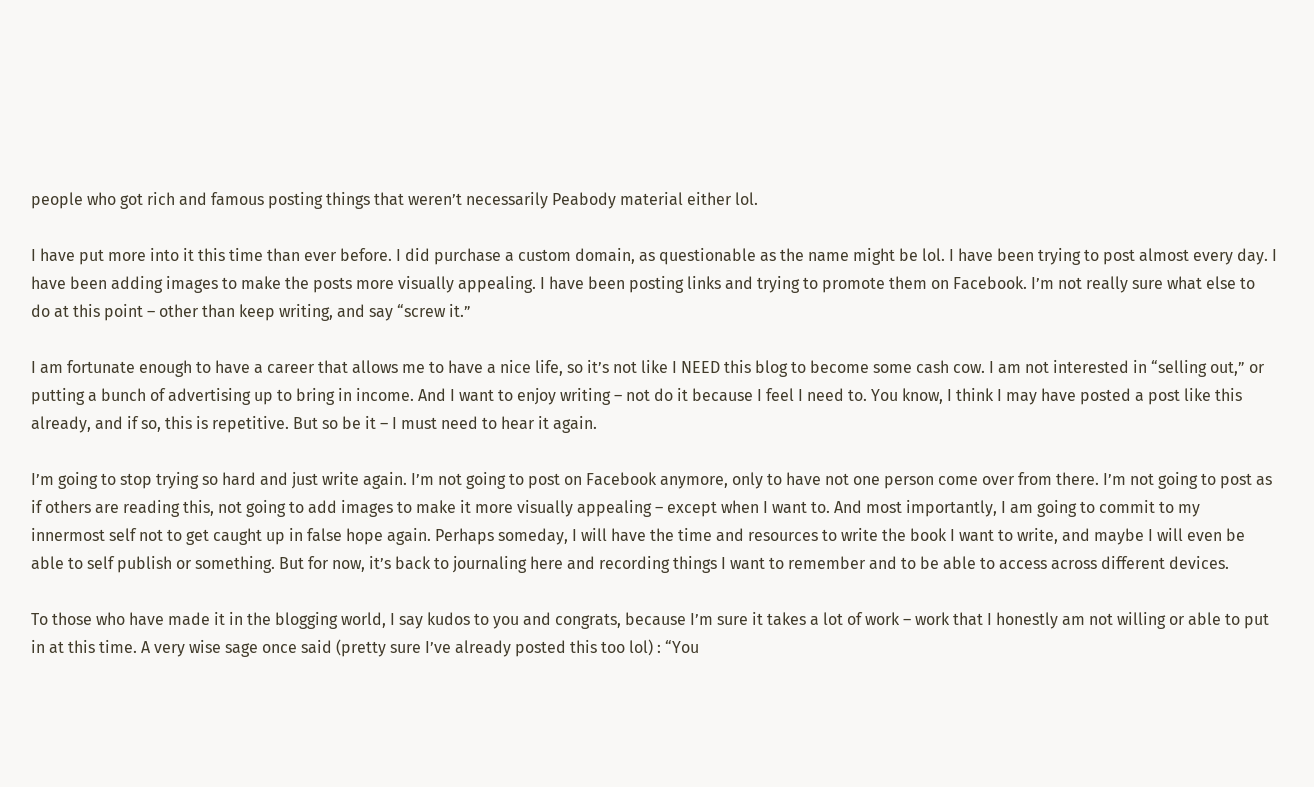people who got rich and famous posting things that weren’t necessarily Peabody material either lol.

I have put more into it this time than ever before. I did purchase a custom domain, as questionable as the name might be lol. I have been trying to post almost every day. I have been adding images to make the posts more visually appealing. I have been posting links and trying to promote them on Facebook. I’m not really sure what else to do at this point – other than keep writing, and say “screw it.”

I am fortunate enough to have a career that allows me to have a nice life, so it’s not like I NEED this blog to become some cash cow. I am not interested in “selling out,” or putting a bunch of advertising up to bring in income. And I want to enjoy writing – not do it because I feel I need to. You know, I think I may have posted a post like this already, and if so, this is repetitive. But so be it – I must need to hear it again.

I’m going to stop trying so hard and just write again. I’m not going to post on Facebook anymore, only to have not one person come over from there. I’m not going to post as if others are reading this, not going to add images to make it more visually appealing – except when I want to. And most importantly, I am going to commit to my innermost self not to get caught up in false hope again. Perhaps someday, I will have the time and resources to write the book I want to write, and maybe I will even be able to self publish or something. But for now, it’s back to journaling here and recording things I want to remember and to be able to access across different devices.

To those who have made it in the blogging world, I say kudos to you and congrats, because I’m sure it takes a lot of work – work that I honestly am not willing or able to put in at this time. A very wise sage once said (pretty sure I’ve already posted this too lol) : “You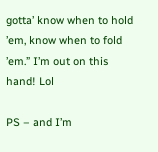gotta’ know when to hold ’em, know when to fold ’em.” I’m out on this hand! Lol

PS – and I’m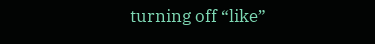turning off “like”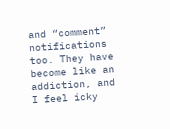and “comment” notifications too. They have become like an addiction, and I feel icky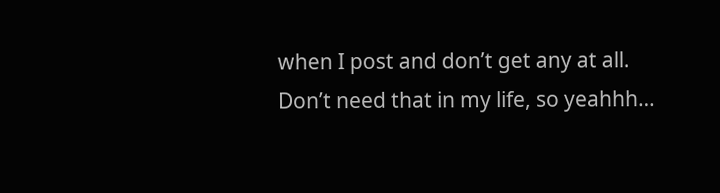when I post and don’t get any at all. Don’t need that in my life, so yeahhh…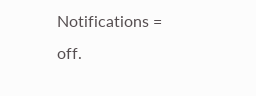Notifications = off.